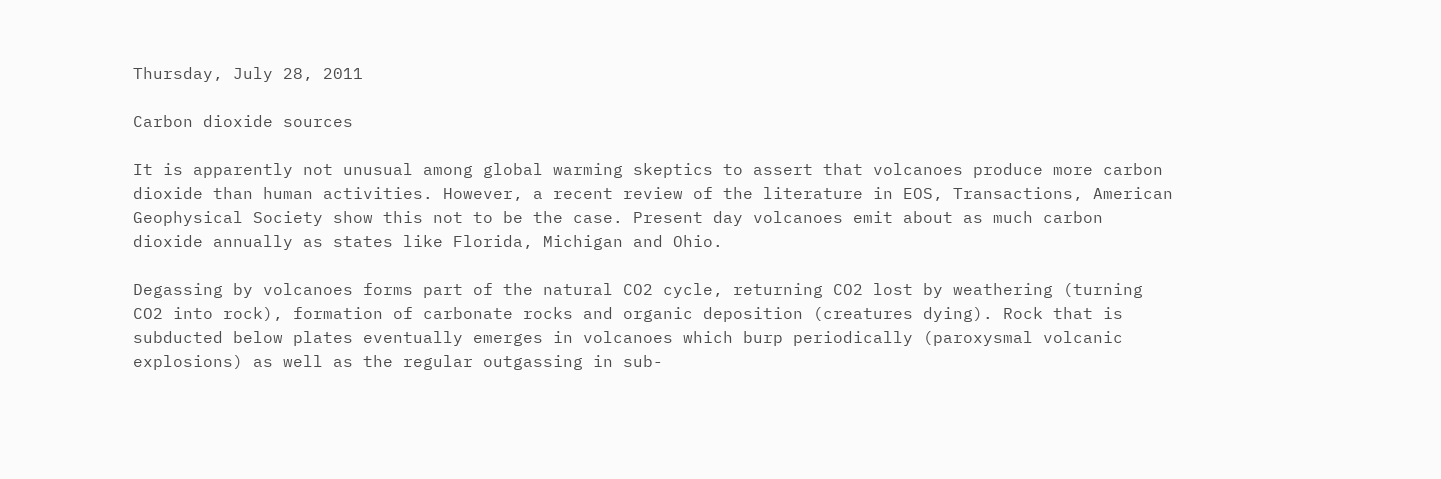Thursday, July 28, 2011

Carbon dioxide sources

It is apparently not unusual among global warming skeptics to assert that volcanoes produce more carbon dioxide than human activities. However, a recent review of the literature in EOS, Transactions, American Geophysical Society show this not to be the case. Present day volcanoes emit about as much carbon dioxide annually as states like Florida, Michigan and Ohio.

Degassing by volcanoes forms part of the natural CO2 cycle, returning CO2 lost by weathering (turning CO2 into rock), formation of carbonate rocks and organic deposition (creatures dying). Rock that is subducted below plates eventually emerges in volcanoes which burp periodically (paroxysmal volcanic explosions) as well as the regular outgassing in sub-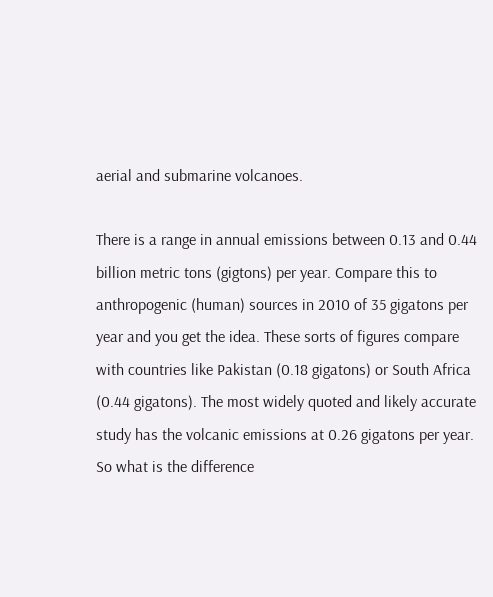aerial and submarine volcanoes.

There is a range in annual emissions between 0.13 and 0.44 billion metric tons (gigtons) per year. Compare this to anthropogenic (human) sources in 2010 of 35 gigatons per year and you get the idea. These sorts of figures compare with countries like Pakistan (0.18 gigatons) or South Africa (0.44 gigatons). The most widely quoted and likely accurate study has the volcanic emissions at 0.26 gigatons per year. So what is the difference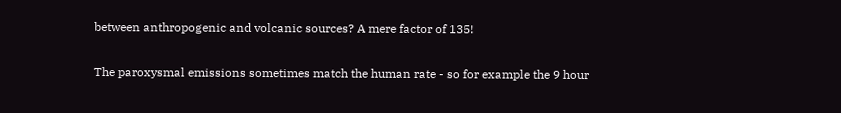between anthropogenic and volcanic sources? A mere factor of 135!

The paroxysmal emissions sometimes match the human rate - so for example the 9 hour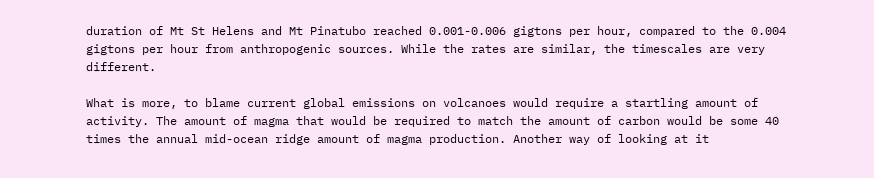duration of Mt St Helens and Mt Pinatubo reached 0.001-0.006 gigtons per hour, compared to the 0.004 gigtons per hour from anthropogenic sources. While the rates are similar, the timescales are very different.

What is more, to blame current global emissions on volcanoes would require a startling amount of activity. The amount of magma that would be required to match the amount of carbon would be some 40 times the annual mid-ocean ridge amount of magma production. Another way of looking at it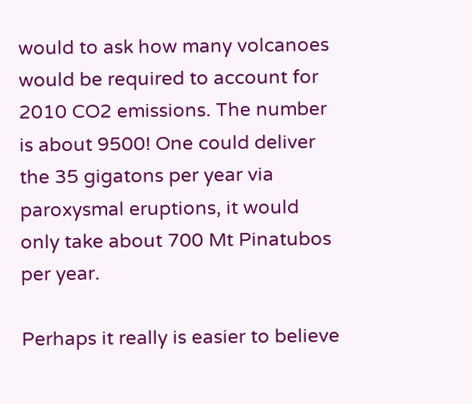would to ask how many volcanoes would be required to account for 2010 CO2 emissions. The number is about 9500! One could deliver the 35 gigatons per year via paroxysmal eruptions, it would only take about 700 Mt Pinatubos per year.

Perhaps it really is easier to believe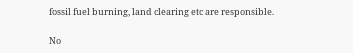fossil fuel burning, land clearing etc are responsible.

No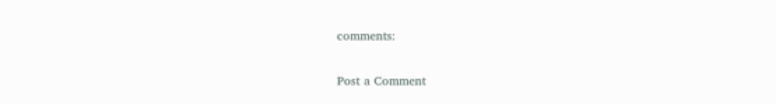comments:

Post a Comment